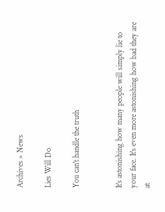Archives » News

Lies Will Do

You can't handle the truth


It's astonishing how many people will simply lie to your face. It's even more astonishing how bad they are at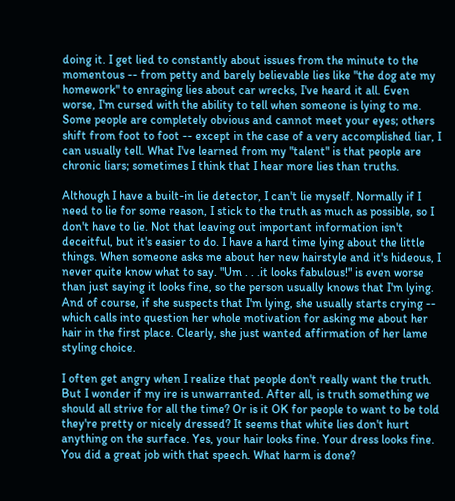doing it. I get lied to constantly about issues from the minute to the momentous -- from petty and barely believable lies like "the dog ate my homework" to enraging lies about car wrecks, I've heard it all. Even worse, I'm cursed with the ability to tell when someone is lying to me. Some people are completely obvious and cannot meet your eyes; others shift from foot to foot -- except in the case of a very accomplished liar, I can usually tell. What I've learned from my "talent" is that people are chronic liars; sometimes I think that I hear more lies than truths.

Although I have a built-in lie detector, I can't lie myself. Normally if I need to lie for some reason, I stick to the truth as much as possible, so I don't have to lie. Not that leaving out important information isn't deceitful, but it's easier to do. I have a hard time lying about the little things. When someone asks me about her new hairstyle and it's hideous, I never quite know what to say. "Um . . .it looks fabulous!" is even worse than just saying it looks fine, so the person usually knows that I'm lying. And of course, if she suspects that I'm lying, she usually starts crying -- which calls into question her whole motivation for asking me about her hair in the first place. Clearly, she just wanted affirmation of her lame styling choice.

I often get angry when I realize that people don't really want the truth. But I wonder if my ire is unwarranted. After all, is truth something we should all strive for all the time? Or is it OK for people to want to be told they're pretty or nicely dressed? It seems that white lies don't hurt anything on the surface. Yes, your hair looks fine. Your dress looks fine. You did a great job with that speech. What harm is done?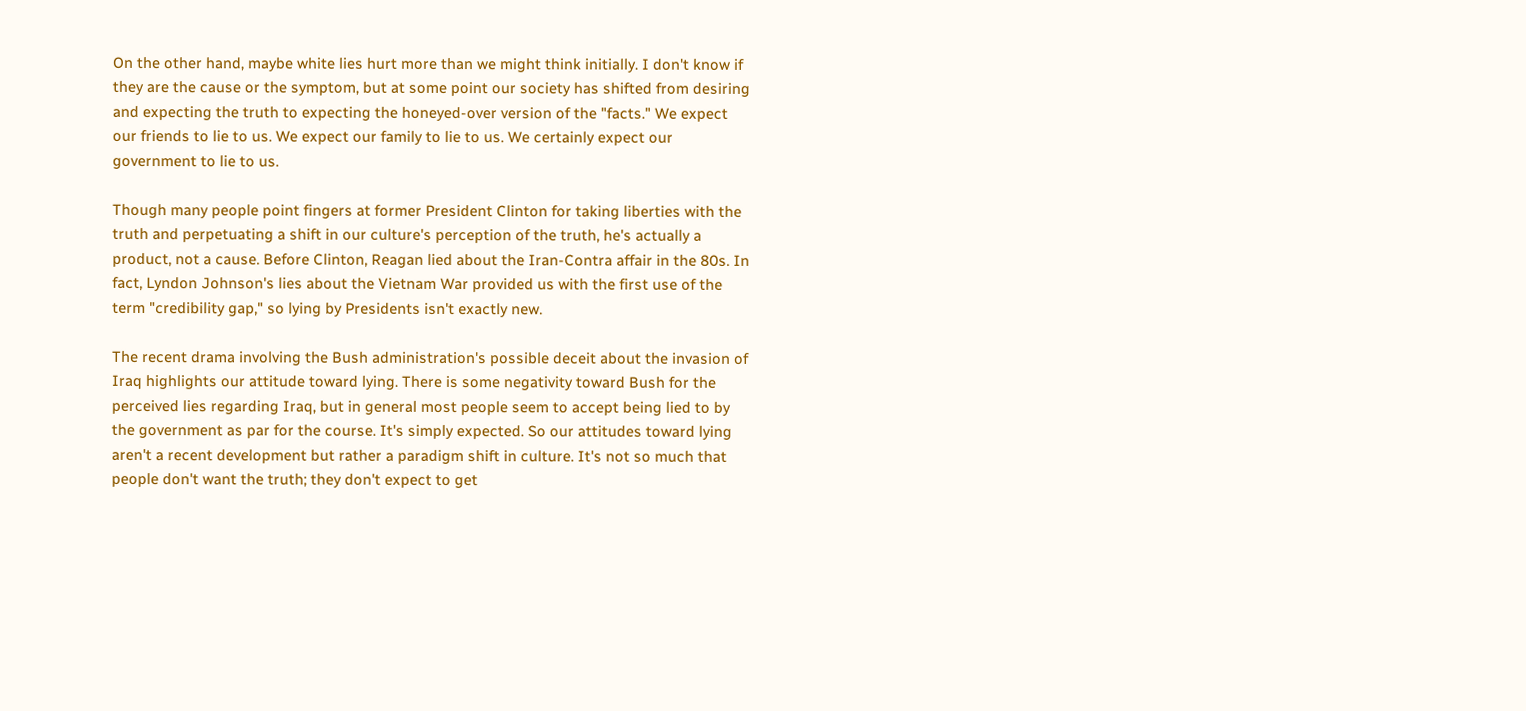On the other hand, maybe white lies hurt more than we might think initially. I don't know if they are the cause or the symptom, but at some point our society has shifted from desiring and expecting the truth to expecting the honeyed-over version of the "facts." We expect our friends to lie to us. We expect our family to lie to us. We certainly expect our government to lie to us.

Though many people point fingers at former President Clinton for taking liberties with the truth and perpetuating a shift in our culture's perception of the truth, he's actually a product, not a cause. Before Clinton, Reagan lied about the Iran-Contra affair in the 80s. In fact, Lyndon Johnson's lies about the Vietnam War provided us with the first use of the term "credibility gap," so lying by Presidents isn't exactly new.

The recent drama involving the Bush administration's possible deceit about the invasion of Iraq highlights our attitude toward lying. There is some negativity toward Bush for the perceived lies regarding Iraq, but in general most people seem to accept being lied to by the government as par for the course. It's simply expected. So our attitudes toward lying aren't a recent development but rather a paradigm shift in culture. It's not so much that people don't want the truth; they don't expect to get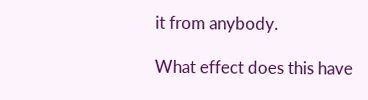it from anybody.

What effect does this have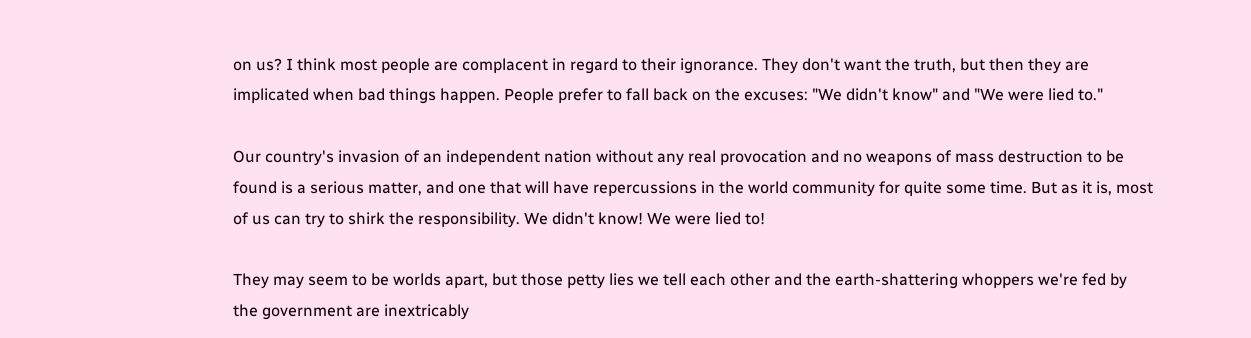on us? I think most people are complacent in regard to their ignorance. They don't want the truth, but then they are implicated when bad things happen. People prefer to fall back on the excuses: "We didn't know" and "We were lied to."

Our country's invasion of an independent nation without any real provocation and no weapons of mass destruction to be found is a serious matter, and one that will have repercussions in the world community for quite some time. But as it is, most of us can try to shirk the responsibility. We didn't know! We were lied to!

They may seem to be worlds apart, but those petty lies we tell each other and the earth-shattering whoppers we're fed by the government are inextricably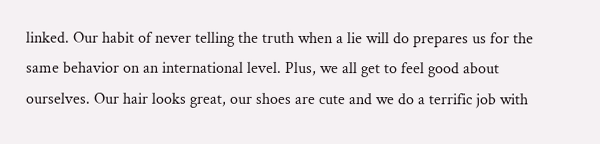linked. Our habit of never telling the truth when a lie will do prepares us for the same behavior on an international level. Plus, we all get to feel good about ourselves. Our hair looks great, our shoes are cute and we do a terrific job with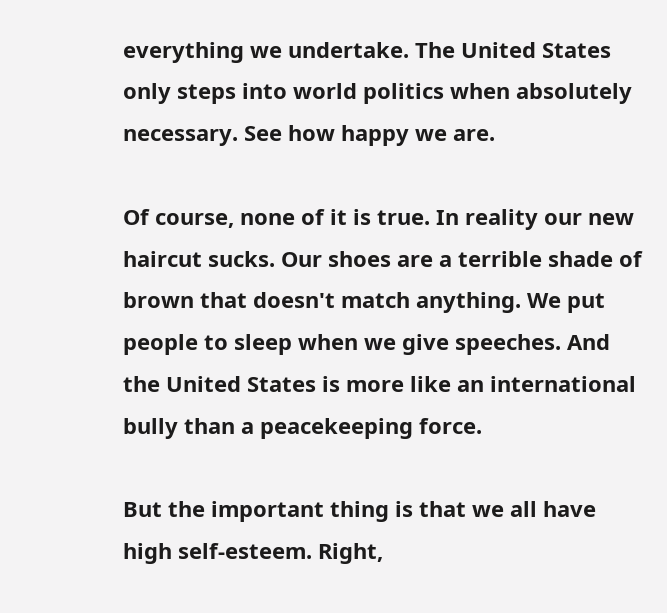everything we undertake. The United States only steps into world politics when absolutely necessary. See how happy we are.

Of course, none of it is true. In reality our new haircut sucks. Our shoes are a terrible shade of brown that doesn't match anything. We put people to sleep when we give speeches. And the United States is more like an international bully than a peacekeeping force.

But the important thing is that we all have high self-esteem. Right,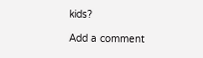kids?

Add a comment